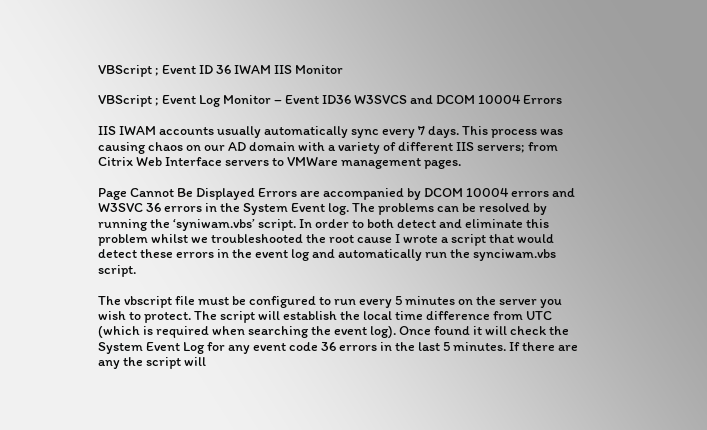VBScript ; Event ID 36 IWAM IIS Monitor

VBScript ; Event Log Monitor – Event ID36 W3SVCS and DCOM 10004 Errors

IIS IWAM accounts usually automatically sync every 7 days. This process was causing chaos on our AD domain with a variety of different IIS servers; from Citrix Web Interface servers to VMWare management pages.

Page Cannot Be Displayed Errors are accompanied by DCOM 10004 errors and W3SVC 36 errors in the System Event log. The problems can be resolved by running the ‘syniwam.vbs’ script. In order to both detect and eliminate this problem whilst we troubleshooted the root cause I wrote a script that would detect these errors in the event log and automatically run the synciwam.vbs script.

The vbscript file must be configured to run every 5 minutes on the server you wish to protect. The script will establish the local time difference from UTC (which is required when searching the event log). Once found it will check the System Event Log for any event code 36 errors in the last 5 minutes. If there are any the script will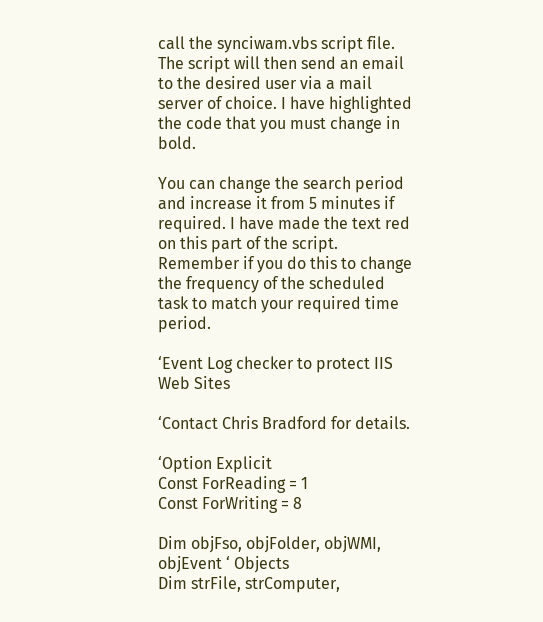call the synciwam.vbs script file. The script will then send an email to the desired user via a mail server of choice. I have highlighted the code that you must change in bold.

You can change the search period and increase it from 5 minutes if required. I have made the text red on this part of the script. Remember if you do this to change the frequency of the scheduled task to match your required time period.

‘Event Log checker to protect IIS Web Sites

‘Contact Chris Bradford for details.

‘Option Explicit
Const ForReading = 1
Const ForWriting = 8

Dim objFso, objFolder, objWMI, objEvent ‘ Objects
Dim strFile, strComputer,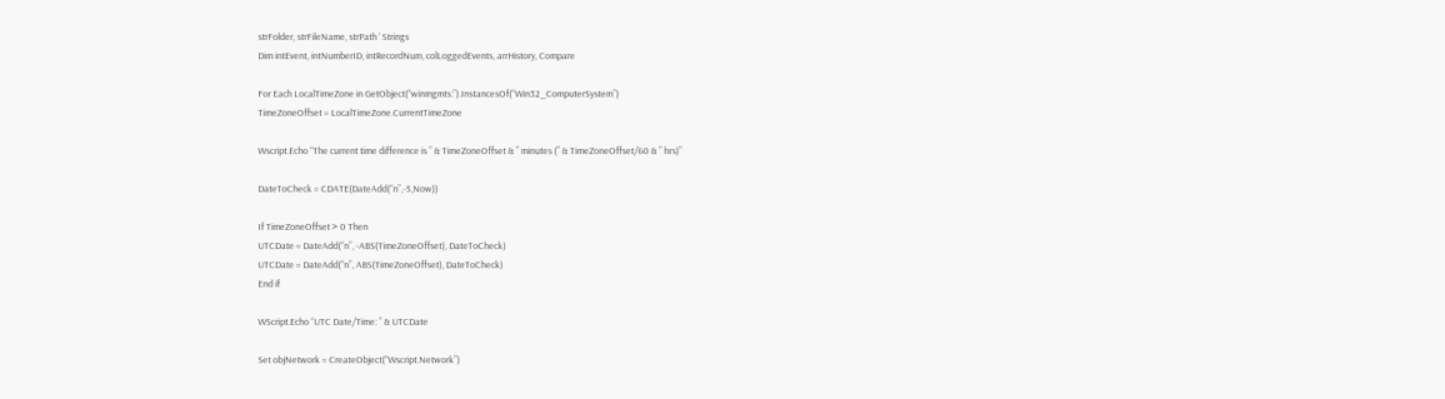strFolder, strFileName, strPath ‘ Strings
Dim intEvent, intNumberID, intRecordNum, colLoggedEvents, arrHistory, Compare

For Each LocalTimeZone in GetObject(“winmgmts:”).InstancesOf(“Win32_ComputerSystem”)
TimeZoneOffset = LocalTimeZone.CurrentTimeZone

Wscript.Echo “The current time difference is ” & TimeZoneOffset & ” minutes (” & TimeZoneOffset/60 & ” hrs)”

DateToCheck = CDATE(DateAdd(“n”,-5,Now))

If TimeZoneOffset > 0 Then
UTCDate = DateAdd(“n”, -ABS(TimeZoneOffset), DateToCheck)
UTCDate = DateAdd(“n”, ABS(TimeZoneOffset), DateToCheck)
End if

WScript.Echo “UTC Date/Time: ” & UTCDate

Set objNetwork = CreateObject(“Wscript.Network”)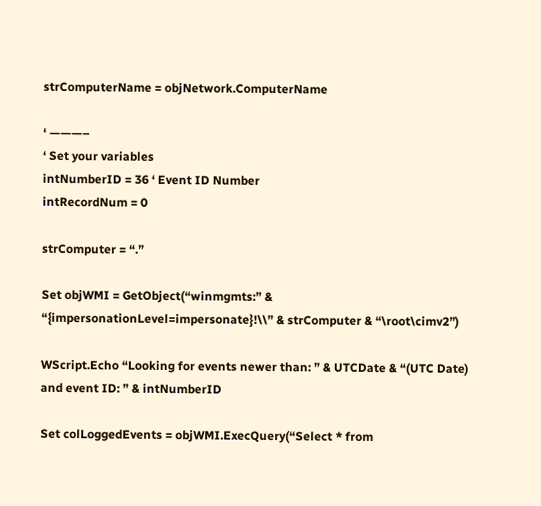strComputerName = objNetwork.ComputerName

‘ ———–
‘ Set your variables
intNumberID = 36 ‘ Event ID Number
intRecordNum = 0

strComputer = “.”

Set objWMI = GetObject(“winmgmts:” & “{impersonationLevel=impersonate}!\\” & strComputer & “\root\cimv2”)

WScript.Echo “Looking for events newer than: ” & UTCDate & “(UTC Date) and event ID: ” & intNumberID

Set colLoggedEvents = objWMI.ExecQuery(“Select * from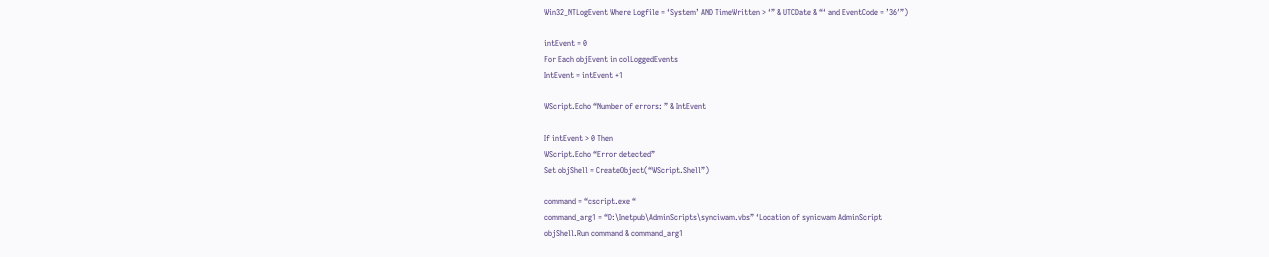Win32_NTLogEvent Where Logfile = ‘System’ AND TimeWritten > ‘” & UTCDate & “‘ and EventCode = ’36′”)

intEvent = 0
For Each objEvent in colLoggedEvents
IntEvent = intEvent +1

WScript.Echo “Number of errors: ” & IntEvent

If intEvent > 0 Then
WScript.Echo “Error detected”
Set objShell = CreateObject(“WScript.Shell”)

command = “cscript.exe “
command_arg1 = “D:\Inetpub\AdminScripts\synciwam.vbs” ‘Location of synicwam AdminScript
objShell.Run command & command_arg1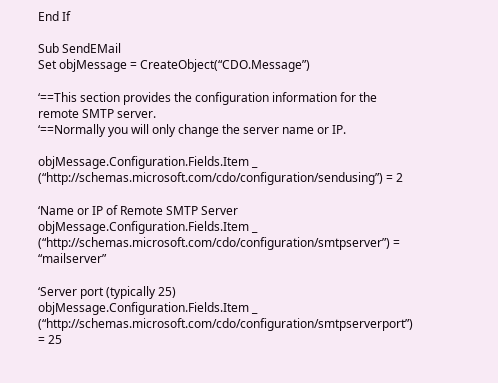End If

Sub SendEMail
Set objMessage = CreateObject(“CDO.Message”)

‘==This section provides the configuration information for the remote SMTP server.
‘==Normally you will only change the server name or IP.

objMessage.Configuration.Fields.Item _
(“http://schemas.microsoft.com/cdo/configuration/sendusing”) = 2

‘Name or IP of Remote SMTP Server
objMessage.Configuration.Fields.Item _
(“http://schemas.microsoft.com/cdo/configuration/smtpserver”) = “mailserver”

‘Server port (typically 25)
objMessage.Configuration.Fields.Item _
(“http://schemas.microsoft.com/cdo/configuration/smtpserverport”) = 25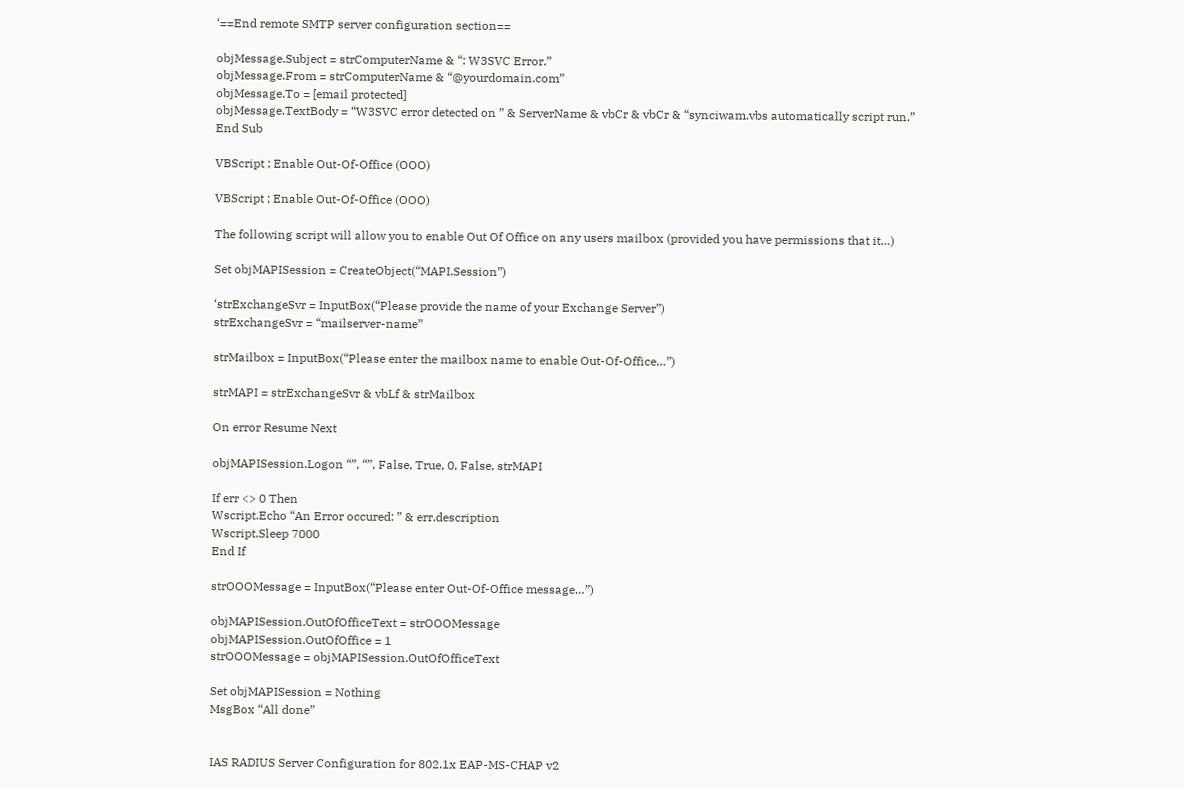‘==End remote SMTP server configuration section==

objMessage.Subject = strComputerName & “: W3SVC Error.”
objMessage.From = strComputerName & “@yourdomain.com”
objMessage.To = [email protected]
objMessage.TextBody = “W3SVC error detected on ” & ServerName & vbCr & vbCr & “synciwam.vbs automatically script run.”
End Sub

VBScript ; Enable Out-Of-Office (OOO)

VBScript ; Enable Out-Of-Office (OOO)

The following script will allow you to enable Out Of Office on any users mailbox (provided you have permissions that it…)

Set objMAPISession = CreateObject(“MAPI.Session”)

‘strExchangeSvr = InputBox(“Please provide the name of your Exchange Server”)
strExchangeSvr = “mailserver-name”

strMailbox = InputBox(“Please enter the mailbox name to enable Out-Of-Office…”)

strMAPI = strExchangeSvr & vbLf & strMailbox

On error Resume Next

objMAPISession.Logon “”, “”, False, True, 0, False, strMAPI

If err <> 0 Then
Wscript.Echo “An Error occured: ” & err.description
Wscript.Sleep 7000
End If

strOOOMessage = InputBox(“Please enter Out-Of-Office message…”)

objMAPISession.OutOfOfficeText = strOOOMessage
objMAPISession.OutOfOffice = 1
strOOOMessage = objMAPISession.OutOfOfficeText

Set objMAPISession = Nothing
MsgBox “All done”


IAS RADIUS Server Configuration for 802.1x EAP-MS-CHAP v2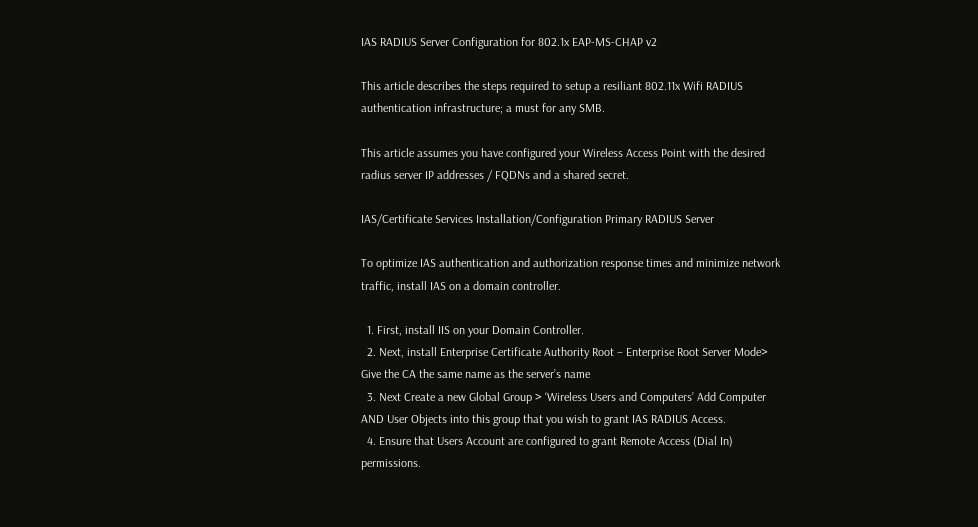IAS RADIUS Server Configuration for 802.1x EAP-MS-CHAP v2

This article describes the steps required to setup a resiliant 802.11x Wifi RADIUS authentication infrastructure; a must for any SMB.

This article assumes you have configured your Wireless Access Point with the desired radius server IP addresses / FQDNs and a shared secret.

IAS/Certificate Services Installation/Configuration Primary RADIUS Server

To optimize IAS authentication and authorization response times and minimize network traffic, install IAS on a domain controller.

  1. First, install IIS on your Domain Controller.
  2. Next, install Enterprise Certificate Authority Root – Enterprise Root Server Mode> Give the CA the same name as the server’s name
  3. Next Create a new Global Group > ‘Wireless Users and Computers’ Add Computer AND User Objects into this group that you wish to grant IAS RADIUS Access.
  4. Ensure that Users Account are configured to grant Remote Access (Dial In) permissions.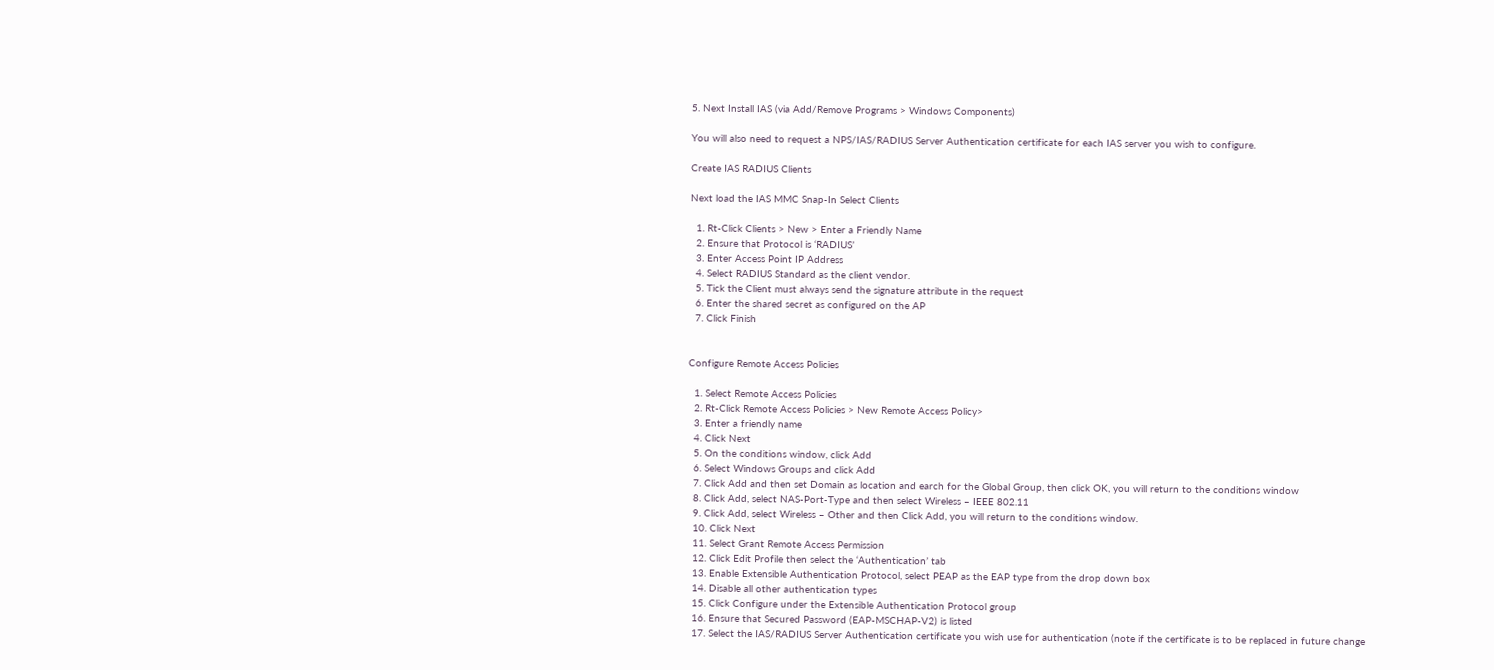5. Next Install IAS (via Add/Remove Programs > Windows Components)

You will also need to request a NPS/IAS/RADIUS Server Authentication certificate for each IAS server you wish to configure.

Create IAS RADIUS Clients

Next load the IAS MMC Snap-In Select Clients

  1. Rt-Click Clients > New > Enter a Friendly Name
  2. Ensure that Protocol is ‘RADIUS’
  3. Enter Access Point IP Address
  4. Select RADIUS Standard as the client vendor.
  5. Tick the Client must always send the signature attribute in the request
  6. Enter the shared secret as configured on the AP
  7. Click Finish


Configure Remote Access Policies

  1. Select Remote Access Policies
  2. Rt-Click Remote Access Policies > New Remote Access Policy>
  3. Enter a friendly name
  4. Click Next
  5. On the conditions window, click Add
  6. Select Windows Groups and click Add
  7. Click Add and then set Domain as location and earch for the Global Group, then click OK, you will return to the conditions window
  8. Click Add, select NAS-Port-Type and then select Wireless – IEEE 802.11
  9. Click Add, select Wireless – Other and then Click Add, you will return to the conditions window.
  10. Click Next
  11. Select Grant Remote Access Permission
  12. Click Edit Profile then select the ‘Authentication’ tab
  13. Enable Extensible Authentication Protocol, select PEAP as the EAP type from the drop down box
  14. Disable all other authentication types
  15. Click Configure under the Extensible Authentication Protocol group
  16. Ensure that Secured Password (EAP-MSCHAP-V2) is listed
  17. Select the IAS/RADIUS Server Authentication certificate you wish use for authentication (note if the certificate is to be replaced in future change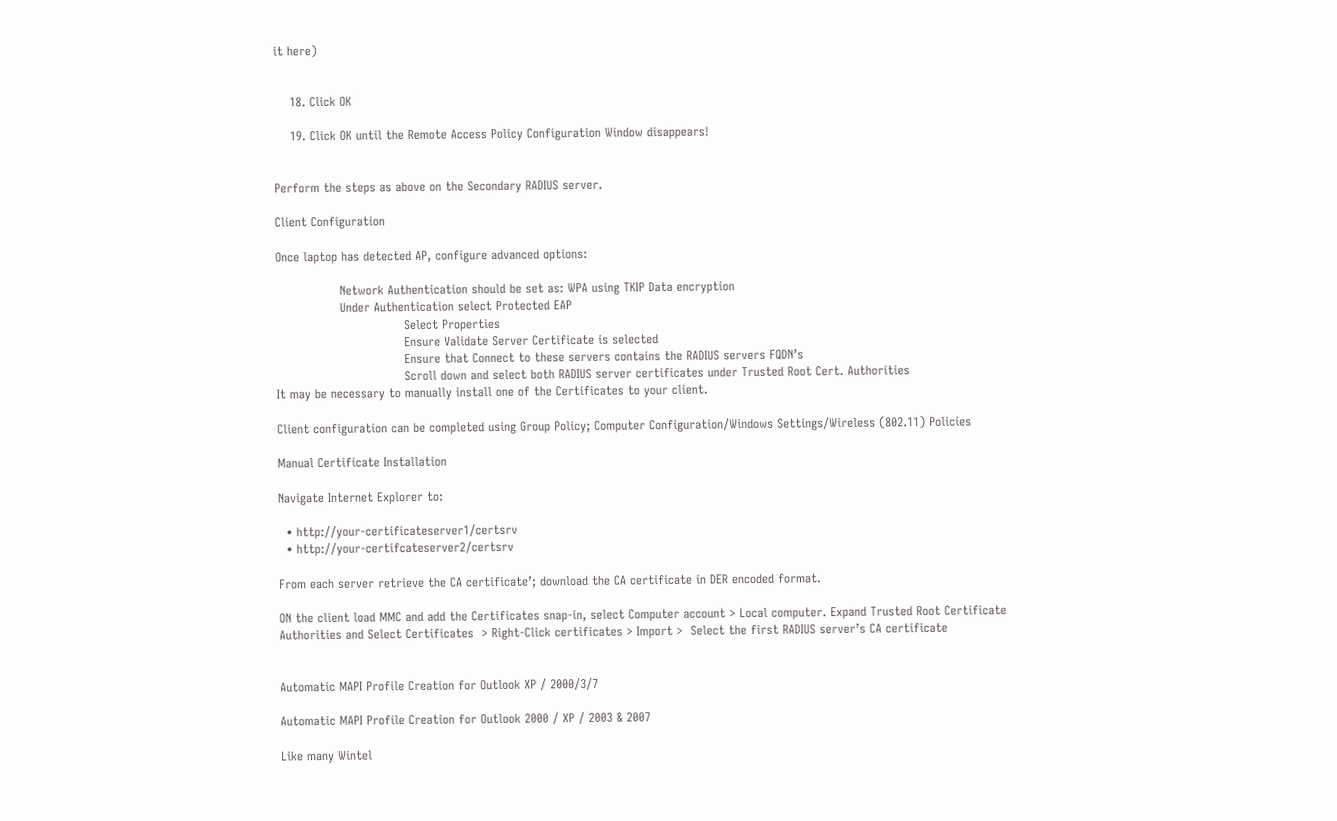it here)


    18. Click OK

    19. Click OK until the Remote Access Policy Configuration Window disappears!


Perform the steps as above on the Secondary RADIUS server.

Client Configuration

Once laptop has detected AP, configure advanced options:

                Network Authentication should be set as: WPA using TKIP Data encryption
                Under Authentication select Protected EAP
                                Select Properties
                                Ensure Validate Server Certificate is selected
                                Ensure that Connect to these servers contains the RADIUS servers FQDN’s
                                Scroll down and select both RADIUS server certificates under Trusted Root Cert. Authorities
It may be necessary to manually install one of the Certificates to your client.

Client configuration can be completed using Group Policy; Computer Configuration/Windows Settings/Wireless (802.11) Policies

Manual Certificate Installation

Navigate Internet Explorer to:

  • http://your-certificateserver1/certsrv
  • http://your-certifcateserver2/certsrv

From each server retrieve the CA certificate’; download the CA certificate in DER encoded format.

ON the client load MMC and add the Certificates snap-in, select Computer account > Local computer. Expand Trusted Root Certificate Authorities and Select Certificates  > Right-Click certificates > Import >  Select the first RADIUS server’s CA certificate


Automatic MAPI Profile Creation for Outlook XP / 2000/3/7

Automatic MAPI Profile Creation for Outlook 2000 / XP / 2003 & 2007

Like many Wintel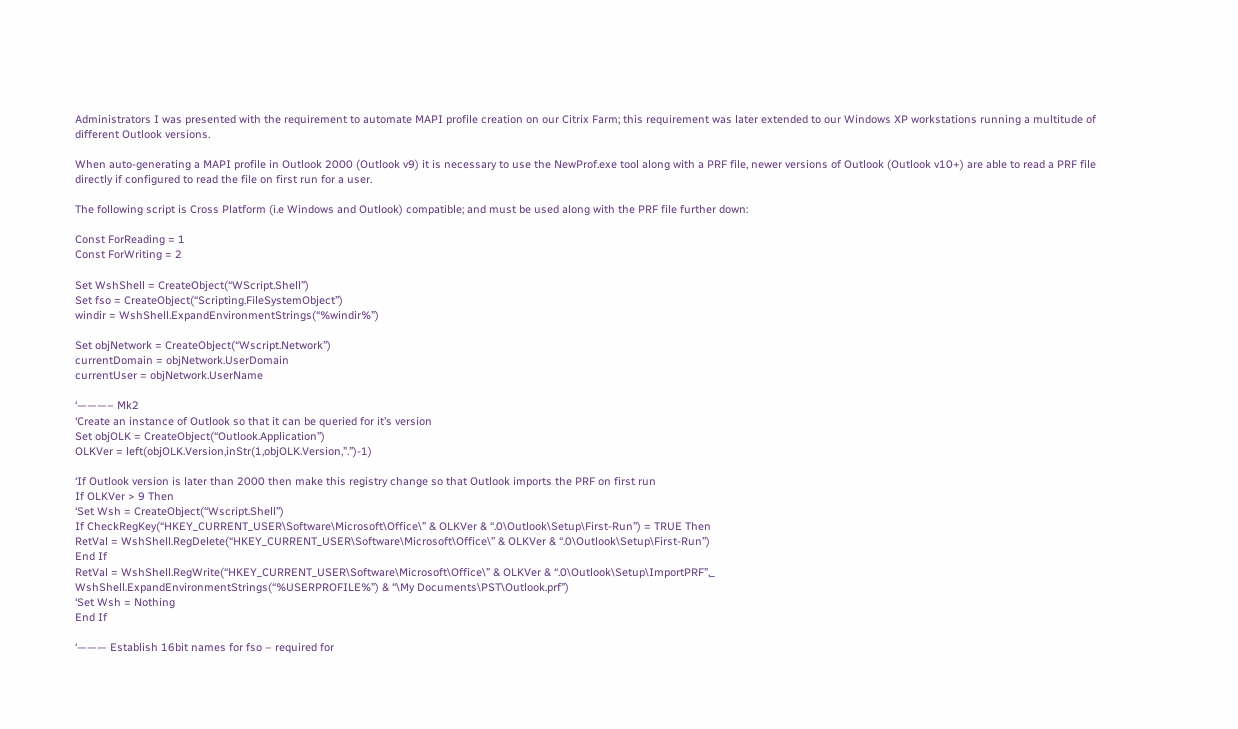Administrators I was presented with the requirement to automate MAPI profile creation on our Citrix Farm; this requirement was later extended to our Windows XP workstations running a multitude of different Outlook versions.

When auto-generating a MAPI profile in Outlook 2000 (Outlook v9) it is necessary to use the NewProf.exe tool along with a PRF file, newer versions of Outlook (Outlook v10+) are able to read a PRF file directly if configured to read the file on first run for a user.

The following script is Cross Platform (i.e Windows and Outlook) compatible; and must be used along with the PRF file further down:

Const ForReading = 1
Const ForWriting = 2

Set WshShell = CreateObject(“WScript.Shell”)
Set fso = CreateObject(“Scripting.FileSystemObject”)
windir = WshShell.ExpandEnvironmentStrings(“%windir%”)

Set objNetwork = CreateObject(“Wscript.Network”)
currentDomain = objNetwork.UserDomain
currentUser = objNetwork.UserName

‘———– Mk2
‘Create an instance of Outlook so that it can be queried for it’s version
Set objOLK = CreateObject(“Outlook.Application”)
OLKVer = left(objOLK.Version,inStr(1,objOLK.Version,”.”)-1)

‘If Outlook version is later than 2000 then make this registry change so that Outlook imports the PRF on first run
If OLKVer > 9 Then
‘Set Wsh = CreateObject(“Wscript.Shell”)
If CheckRegKey(“HKEY_CURRENT_USER\Software\Microsoft\Office\” & OLKVer & “.0\Outlook\Setup\First-Run”) = TRUE Then
RetVal = WshShell.RegDelete(“HKEY_CURRENT_USER\Software\Microsoft\Office\” & OLKVer & “.0\Outlook\Setup\First-Run”)
End If
RetVal = WshShell.RegWrite(“HKEY_CURRENT_USER\Software\Microsoft\Office\” & OLKVer & “.0\Outlook\Setup\ImportPRF”,_
WshShell.ExpandEnvironmentStrings(“%USERPROFILE%”) & “\My Documents\PST\Outlook.prf”)
‘Set Wsh = Nothing
End If

‘——— Establish 16bit names for fso – required for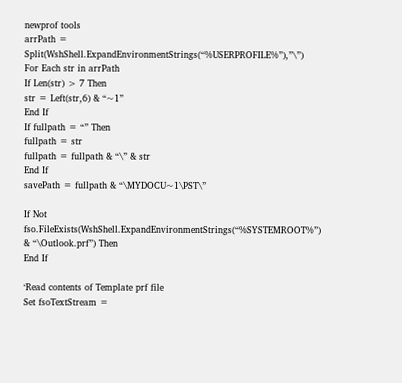newprof tools
arrPath = Split(WshShell.ExpandEnvironmentStrings(“%USERPROFILE%”),”\”)
For Each str in arrPath
If Len(str) > 7 Then
str = Left(str,6) & “~1”
End If
If fullpath = “” Then
fullpath = str
fullpath = fullpath & “\” & str
End If
savePath = fullpath & “\MYDOCU~1\PST\”

If Not fso.FileExists(WshShell.ExpandEnvironmentStrings(“%SYSTEMROOT%”) & “\Outlook.prf”) Then
End If

‘Read contents of Template prf file
Set fsoTextStream =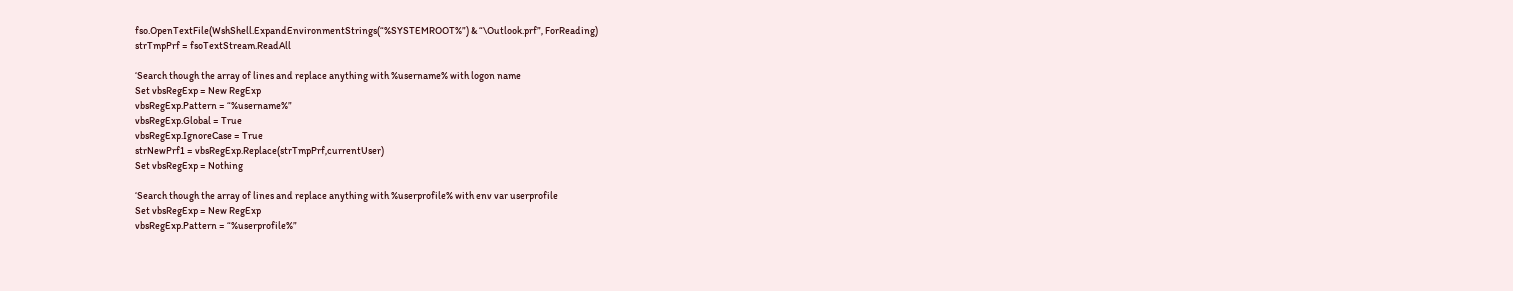fso.OpenTextFile(WshShell.ExpandEnvironmentStrings(“%SYSTEMROOT%”) & “\Outlook.prf”, ForReading)
strTmpPrf = fsoTextStream.ReadAll

‘Search though the array of lines and replace anything with %username% with logon name
Set vbsRegExp = New RegExp
vbsRegExp.Pattern = “%username%”
vbsRegExp.Global = True
vbsRegExp.IgnoreCase = True
strNewPrf1 = vbsRegExp.Replace(strTmpPrf,currentUser)
Set vbsRegExp = Nothing

‘Search though the array of lines and replace anything with %userprofile% with env var userprofile
Set vbsRegExp = New RegExp
vbsRegExp.Pattern = “%userprofile%”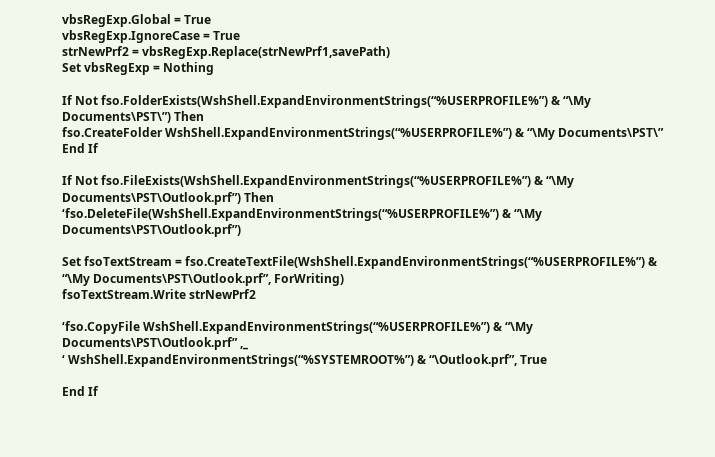vbsRegExp.Global = True
vbsRegExp.IgnoreCase = True
strNewPrf2 = vbsRegExp.Replace(strNewPrf1,savePath)
Set vbsRegExp = Nothing

If Not fso.FolderExists(WshShell.ExpandEnvironmentStrings(“%USERPROFILE%”) & “\My Documents\PST\”) Then
fso.CreateFolder WshShell.ExpandEnvironmentStrings(“%USERPROFILE%”) & “\My Documents\PST\”
End If

If Not fso.FileExists(WshShell.ExpandEnvironmentStrings(“%USERPROFILE%”) & “\My Documents\PST\Outlook.prf”) Then
‘fso.DeleteFile(WshShell.ExpandEnvironmentStrings(“%USERPROFILE%”) & “\My Documents\PST\Outlook.prf”)

Set fsoTextStream = fso.CreateTextFile(WshShell.ExpandEnvironmentStrings(“%USERPROFILE%”) & “\My Documents\PST\Outlook.prf”, ForWriting)
fsoTextStream.Write strNewPrf2

‘fso.CopyFile WshShell.ExpandEnvironmentStrings(“%USERPROFILE%”) & “\My Documents\PST\Outlook.prf” ,_
‘ WshShell.ExpandEnvironmentStrings(“%SYSTEMROOT%”) & “\Outlook.prf”, True

End If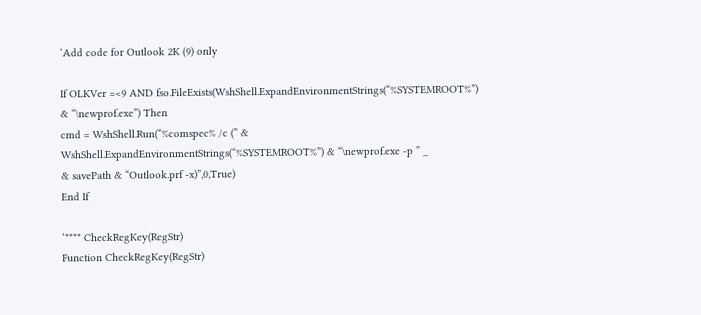‘Add code for Outlook 2K (9) only

If OLKVer =<9 AND fso.FileExists(WshShell.ExpandEnvironmentStrings(“%SYSTEMROOT%”) & “\newprof.exe”) Then
cmd = WshShell.Run(“%comspec% /c (” & WshShell.ExpandEnvironmentStrings(“%SYSTEMROOT%”) & “\newprof.exe -p ” _
& savePath & “Outlook.prf -x)”,0,True)
End If

‘**** CheckRegKey(RegStr)
Function CheckRegKey(RegStr)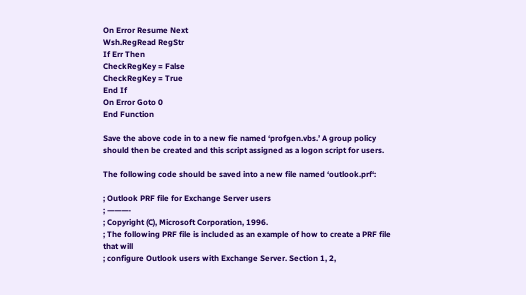On Error Resume Next
Wsh.RegRead RegStr
If Err Then
CheckRegKey = False
CheckRegKey = True
End If
On Error Goto 0
End Function

Save the above code in to a new fie named ‘profgen.vbs.’ A group policy should then be created and this script assigned as a logon script for users.

The following code should be saved into a new file named ‘outlook.prf‘:

; Outlook PRF file for Exchange Server users
; ———-
; Copyright (C), Microsoft Corporation, 1996.
; The following PRF file is included as an example of how to create a PRF file that will
; configure Outlook users with Exchange Server. Section 1, 2,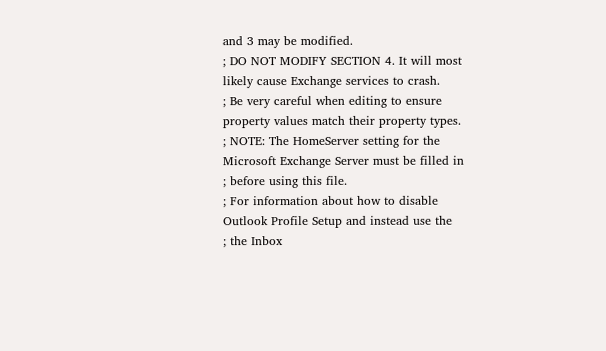and 3 may be modified.
; DO NOT MODIFY SECTION 4. It will most likely cause Exchange services to crash.
; Be very careful when editing to ensure property values match their property types.
; NOTE: The HomeServer setting for the Microsoft Exchange Server must be filled in
; before using this file.
; For information about how to disable Outlook Profile Setup and instead use the
; the Inbox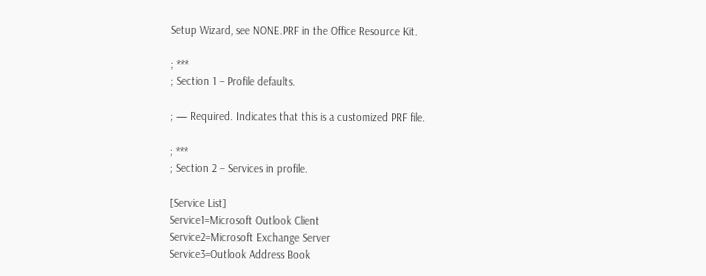Setup Wizard, see NONE.PRF in the Office Resource Kit.

; ***
; Section 1 – Profile defaults.

; — Required. Indicates that this is a customized PRF file.

; ***
; Section 2 – Services in profile.

[Service List]
Service1=Microsoft Outlook Client
Service2=Microsoft Exchange Server
Service3=Outlook Address Book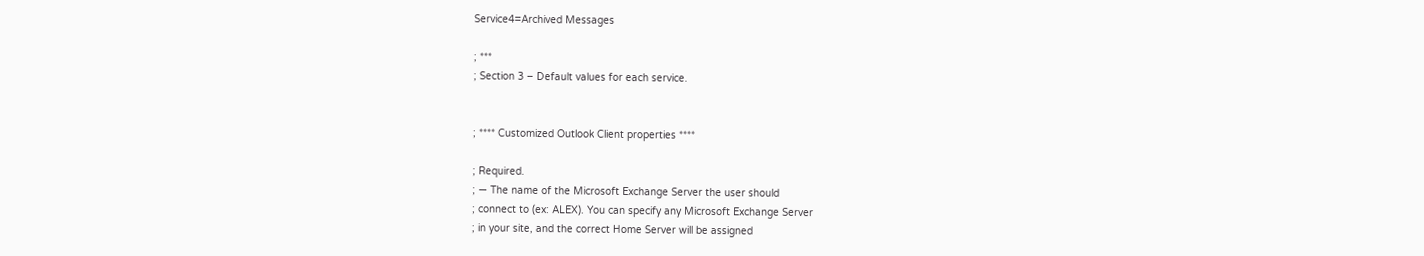Service4=Archived Messages

; ***
; Section 3 – Default values for each service.


; **** Customized Outlook Client properties ****

; Required.
; — The name of the Microsoft Exchange Server the user should
; connect to (ex: ALEX). You can specify any Microsoft Exchange Server
; in your site, and the correct Home Server will be assigned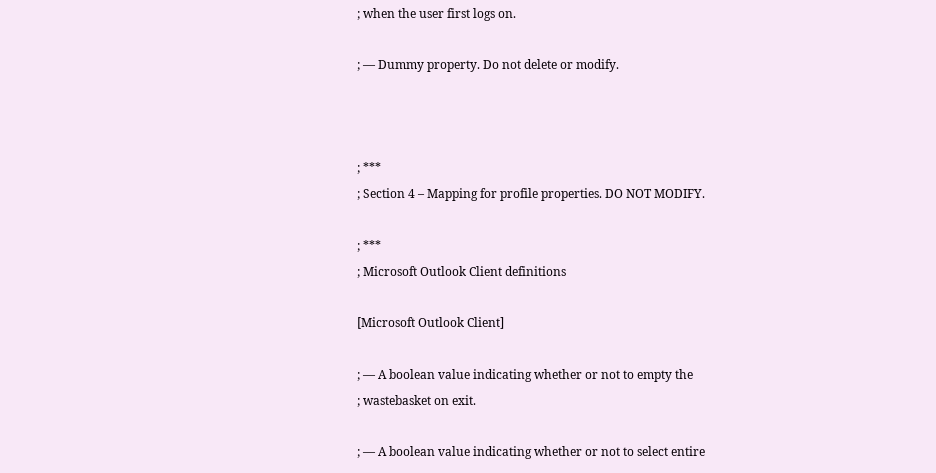; when the user first logs on.

; — Dummy property. Do not delete or modify.



; ***
; Section 4 – Mapping for profile properties. DO NOT MODIFY.

; ***
; Microsoft Outlook Client definitions

[Microsoft Outlook Client]

; — A boolean value indicating whether or not to empty the
; wastebasket on exit.

; — A boolean value indicating whether or not to select entire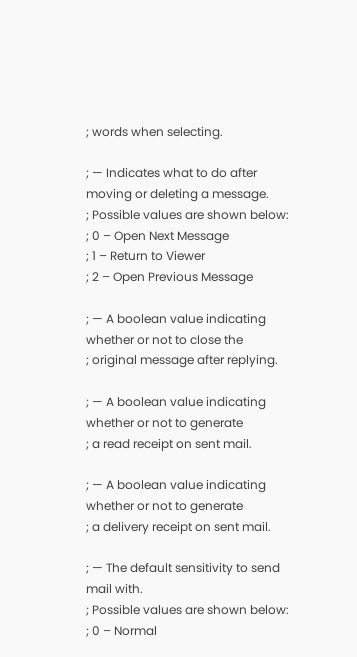; words when selecting.

; — Indicates what to do after moving or deleting a message.
; Possible values are shown below:
; 0 – Open Next Message
; 1 – Return to Viewer
; 2 – Open Previous Message

; — A boolean value indicating whether or not to close the
; original message after replying.

; — A boolean value indicating whether or not to generate
; a read receipt on sent mail.

; — A boolean value indicating whether or not to generate
; a delivery receipt on sent mail.

; — The default sensitivity to send mail with.
; Possible values are shown below:
; 0 – Normal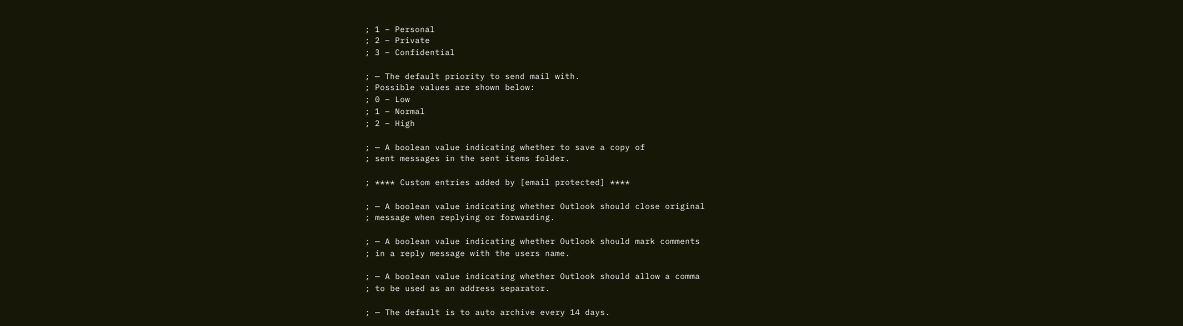; 1 – Personal
; 2 – Private
; 3 – Confidential

; — The default priority to send mail with.
; Possible values are shown below:
; 0 – Low
; 1 – Normal
; 2 – High

; — A boolean value indicating whether to save a copy of
; sent messages in the sent items folder.

; **** Custom entries added by [email protected] ****

; — A boolean value indicating whether Outlook should close original
; message when replying or forwarding.

; — A boolean value indicating whether Outlook should mark comments
; in a reply message with the users name.

; — A boolean value indicating whether Outlook should allow a comma
; to be used as an address separator.

; — The default is to auto archive every 14 days.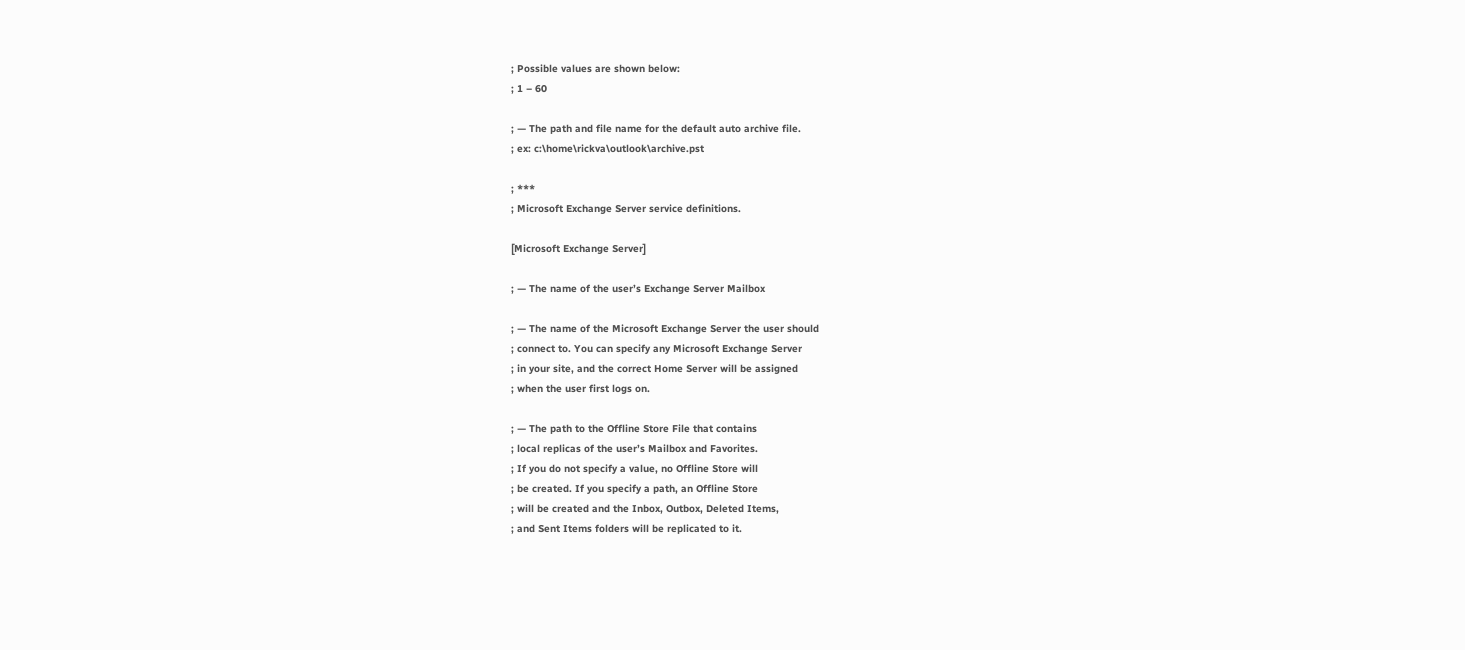; Possible values are shown below:
; 1 – 60

; — The path and file name for the default auto archive file.
; ex: c:\home\rickva\outlook\archive.pst

; ***
; Microsoft Exchange Server service definitions.

[Microsoft Exchange Server]

; — The name of the user’s Exchange Server Mailbox

; — The name of the Microsoft Exchange Server the user should
; connect to. You can specify any Microsoft Exchange Server
; in your site, and the correct Home Server will be assigned
; when the user first logs on.

; — The path to the Offline Store File that contains
; local replicas of the user’s Mailbox and Favorites.
; If you do not specify a value, no Offline Store will
; be created. If you specify a path, an Offline Store
; will be created and the Inbox, Outbox, Deleted Items,
; and Sent Items folders will be replicated to it.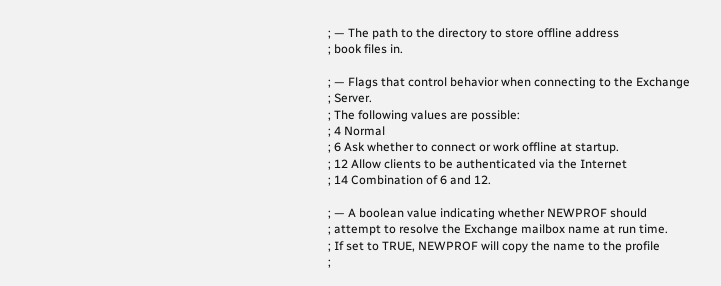; — The path to the directory to store offline address
; book files in.

; — Flags that control behavior when connecting to the Exchange
; Server.
; The following values are possible:
; 4 Normal
; 6 Ask whether to connect or work offline at startup.
; 12 Allow clients to be authenticated via the Internet
; 14 Combination of 6 and 12.

; — A boolean value indicating whether NEWPROF should
; attempt to resolve the Exchange mailbox name at run time.
; If set to TRUE, NEWPROF will copy the name to the profile
;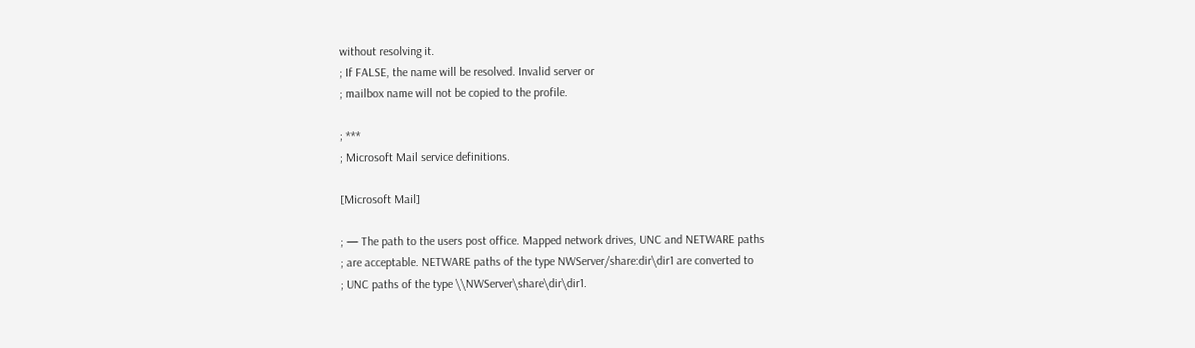without resolving it.
; If FALSE, the name will be resolved. Invalid server or
; mailbox name will not be copied to the profile.

; ***
; Microsoft Mail service definitions.

[Microsoft Mail]

; — The path to the users post office. Mapped network drives, UNC and NETWARE paths
; are acceptable. NETWARE paths of the type NWServer/share:dir\dir1 are converted to
; UNC paths of the type \\NWServer\share\dir\dir1.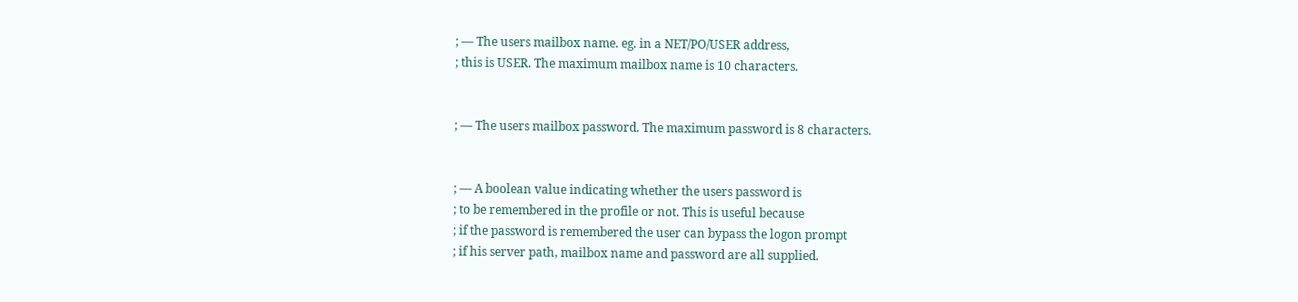; — The users mailbox name. eg. in a NET/PO/USER address,
; this is USER. The maximum mailbox name is 10 characters.


; — The users mailbox password. The maximum password is 8 characters.


; — A boolean value indicating whether the users password is
; to be remembered in the profile or not. This is useful because
; if the password is remembered the user can bypass the logon prompt
; if his server path, mailbox name and password are all supplied.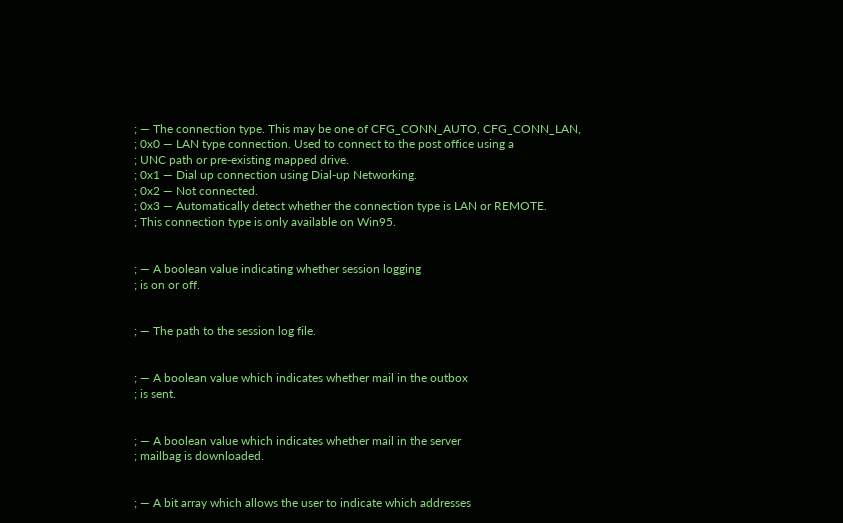; — The connection type. This may be one of CFG_CONN_AUTO, CFG_CONN_LAN,
; 0x0 — LAN type connection. Used to connect to the post office using a
; UNC path or pre-existing mapped drive.
; 0x1 — Dial up connection using Dial-up Networking.
; 0x2 — Not connected.
; 0x3 — Automatically detect whether the connection type is LAN or REMOTE.
; This connection type is only available on Win95.


; — A boolean value indicating whether session logging
; is on or off.


; — The path to the session log file.


; — A boolean value which indicates whether mail in the outbox
; is sent.


; — A boolean value which indicates whether mail in the server
; mailbag is downloaded.


; — A bit array which allows the user to indicate which addresses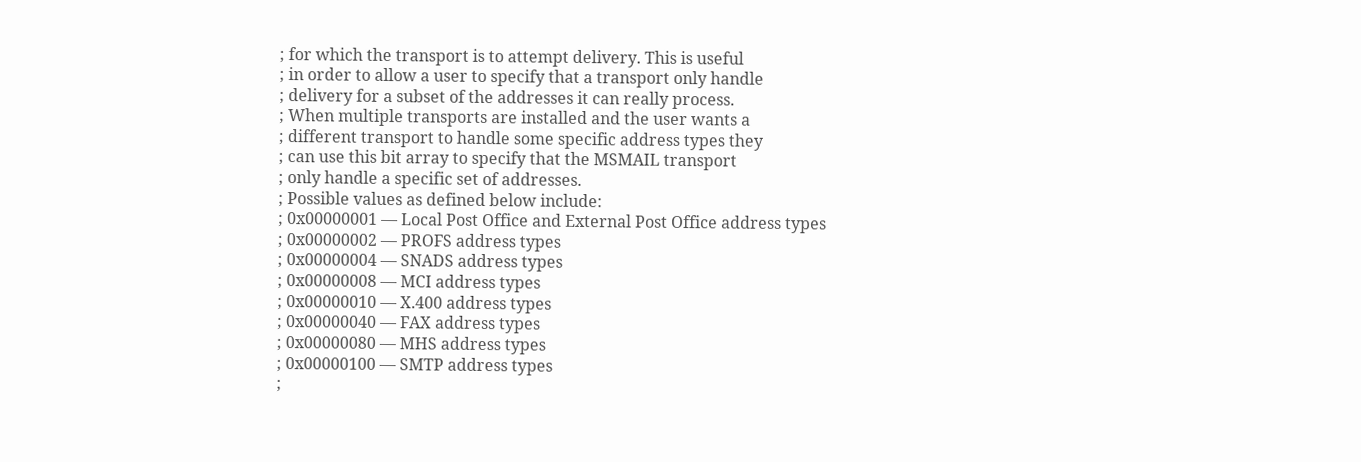; for which the transport is to attempt delivery. This is useful
; in order to allow a user to specify that a transport only handle
; delivery for a subset of the addresses it can really process.
; When multiple transports are installed and the user wants a
; different transport to handle some specific address types they
; can use this bit array to specify that the MSMAIL transport
; only handle a specific set of addresses.
; Possible values as defined below include:
; 0x00000001 — Local Post Office and External Post Office address types
; 0x00000002 — PROFS address types
; 0x00000004 — SNADS address types
; 0x00000008 — MCI address types
; 0x00000010 — X.400 address types
; 0x00000040 — FAX address types
; 0x00000080 — MHS address types
; 0x00000100 — SMTP address types
;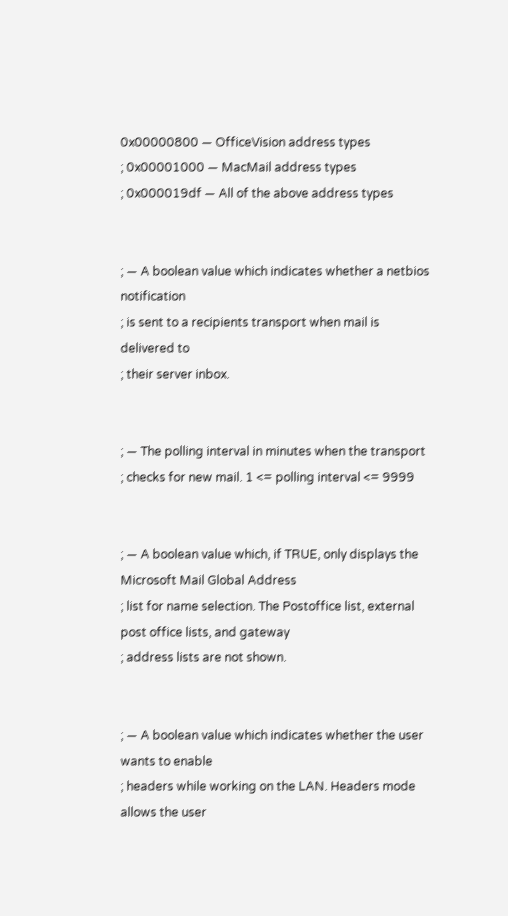0x00000800 — OfficeVision address types
; 0x00001000 — MacMail address types
; 0x000019df — All of the above address types


; — A boolean value which indicates whether a netbios notification
; is sent to a recipients transport when mail is delivered to
; their server inbox.


; — The polling interval in minutes when the transport
; checks for new mail. 1 <= polling interval <= 9999


; — A boolean value which, if TRUE, only displays the Microsoft Mail Global Address
; list for name selection. The Postoffice list, external post office lists, and gateway
; address lists are not shown.


; — A boolean value which indicates whether the user wants to enable
; headers while working on the LAN. Headers mode allows the user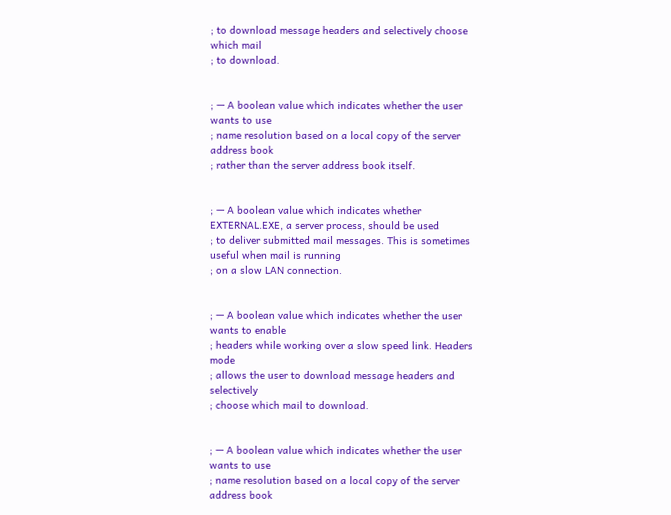; to download message headers and selectively choose which mail
; to download.


; — A boolean value which indicates whether the user wants to use
; name resolution based on a local copy of the server address book
; rather than the server address book itself.


; — A boolean value which indicates whether EXTERNAL.EXE, a server process, should be used
; to deliver submitted mail messages. This is sometimes useful when mail is running
; on a slow LAN connection.


; — A boolean value which indicates whether the user wants to enable
; headers while working over a slow speed link. Headers mode
; allows the user to download message headers and selectively
; choose which mail to download.


; — A boolean value which indicates whether the user wants to use
; name resolution based on a local copy of the server address book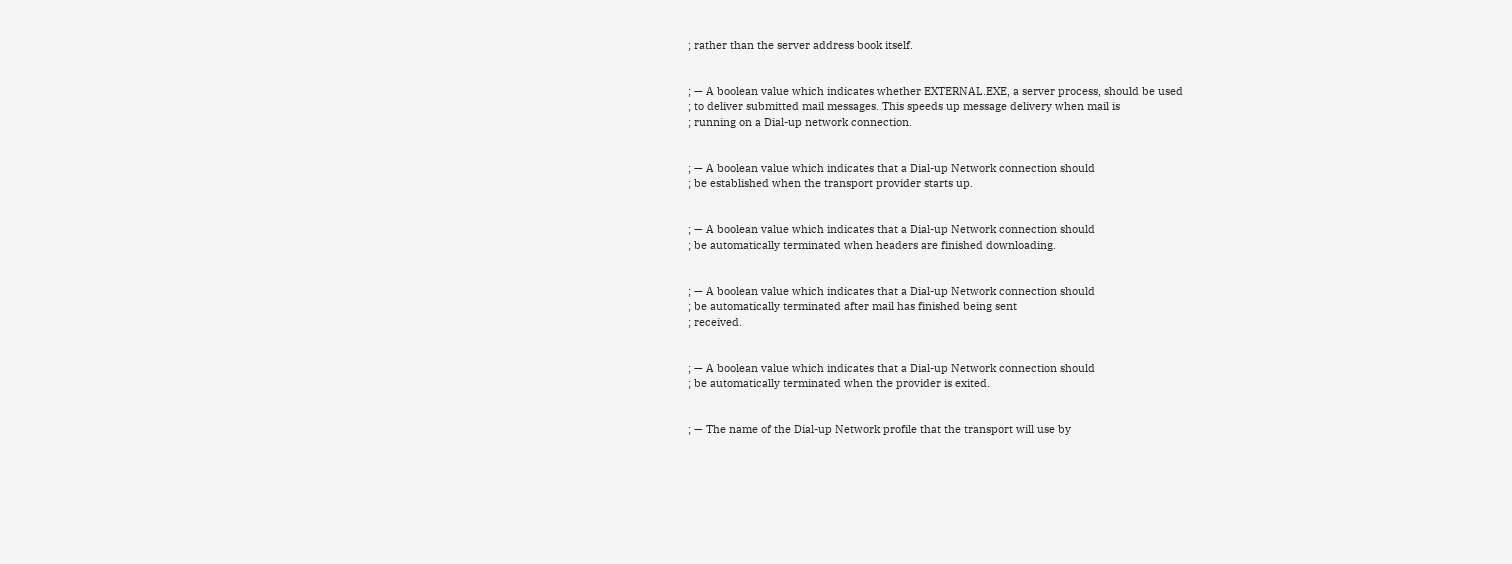; rather than the server address book itself.


; — A boolean value which indicates whether EXTERNAL.EXE, a server process, should be used
; to deliver submitted mail messages. This speeds up message delivery when mail is
; running on a Dial-up network connection.


; — A boolean value which indicates that a Dial-up Network connection should
; be established when the transport provider starts up.


; — A boolean value which indicates that a Dial-up Network connection should
; be automatically terminated when headers are finished downloading.


; — A boolean value which indicates that a Dial-up Network connection should
; be automatically terminated after mail has finished being sent
; received.


; — A boolean value which indicates that a Dial-up Network connection should
; be automatically terminated when the provider is exited.


; — The name of the Dial-up Network profile that the transport will use by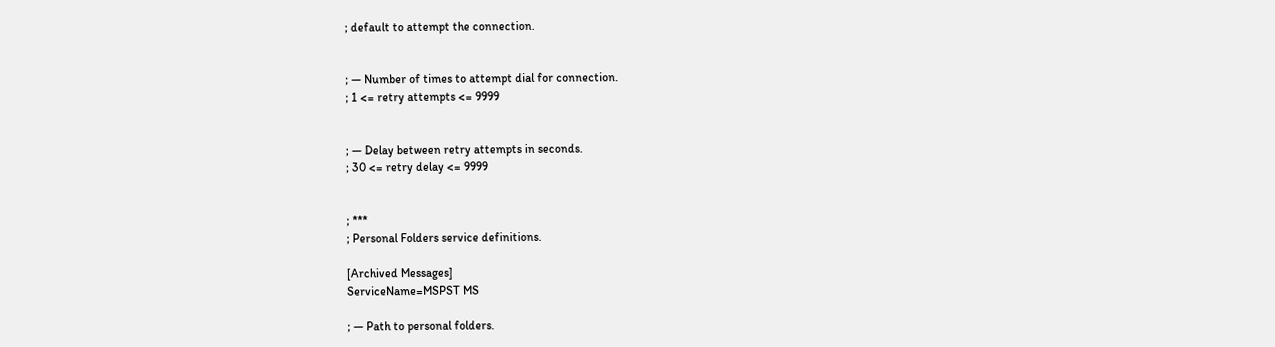; default to attempt the connection.


; — Number of times to attempt dial for connection.
; 1 <= retry attempts <= 9999


; — Delay between retry attempts in seconds.
; 30 <= retry delay <= 9999


; ***
; Personal Folders service definitions.

[Archived Messages]
ServiceName=MSPST MS

; — Path to personal folders.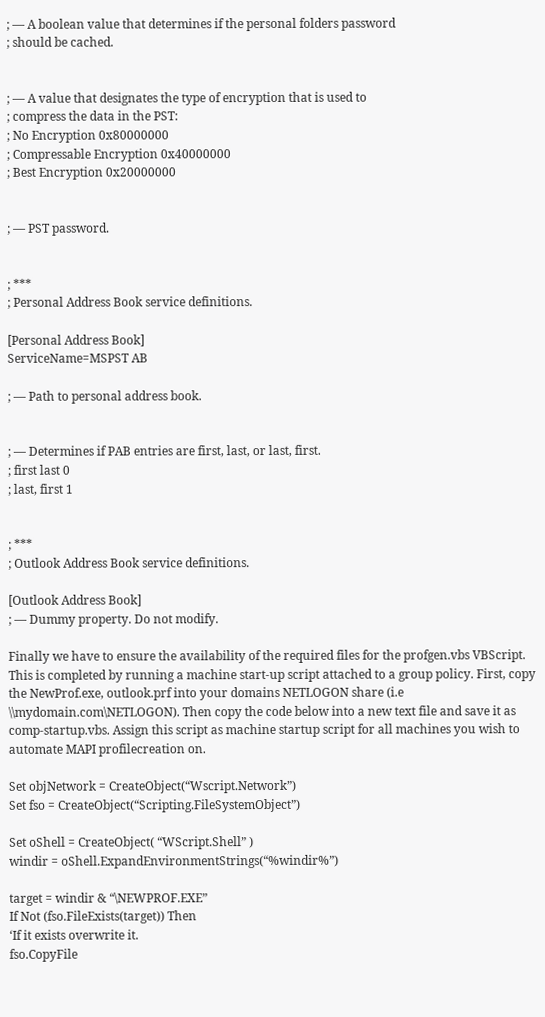; — A boolean value that determines if the personal folders password
; should be cached.


; — A value that designates the type of encryption that is used to
; compress the data in the PST:
; No Encryption 0x80000000
; Compressable Encryption 0x40000000
; Best Encryption 0x20000000


; — PST password.


; ***
; Personal Address Book service definitions.

[Personal Address Book]
ServiceName=MSPST AB

; — Path to personal address book.


; — Determines if PAB entries are first, last, or last, first.
; first last 0
; last, first 1


; ***
; Outlook Address Book service definitions.

[Outlook Address Book]
; — Dummy property. Do not modify.

Finally we have to ensure the availability of the required files for the profgen.vbs VBScript. This is completed by running a machine start-up script attached to a group policy. First, copy the NewProf.exe, outlook.prf into your domains NETLOGON share (i.e \\mydomain.com\NETLOGON). Then copy the code below into a new text file and save it as comp-startup.vbs. Assign this script as machine startup script for all machines you wish to automate MAPI profilecreation on.

Set objNetwork = CreateObject(“Wscript.Network”)
Set fso = CreateObject(“Scripting.FileSystemObject”)

Set oShell = CreateObject( “WScript.Shell” )
windir = oShell.ExpandEnvironmentStrings(“%windir%”)

target = windir & “\NEWPROF.EXE”
If Not (fso.FileExists(target)) Then
‘If it exists overwrite it.
fso.CopyFile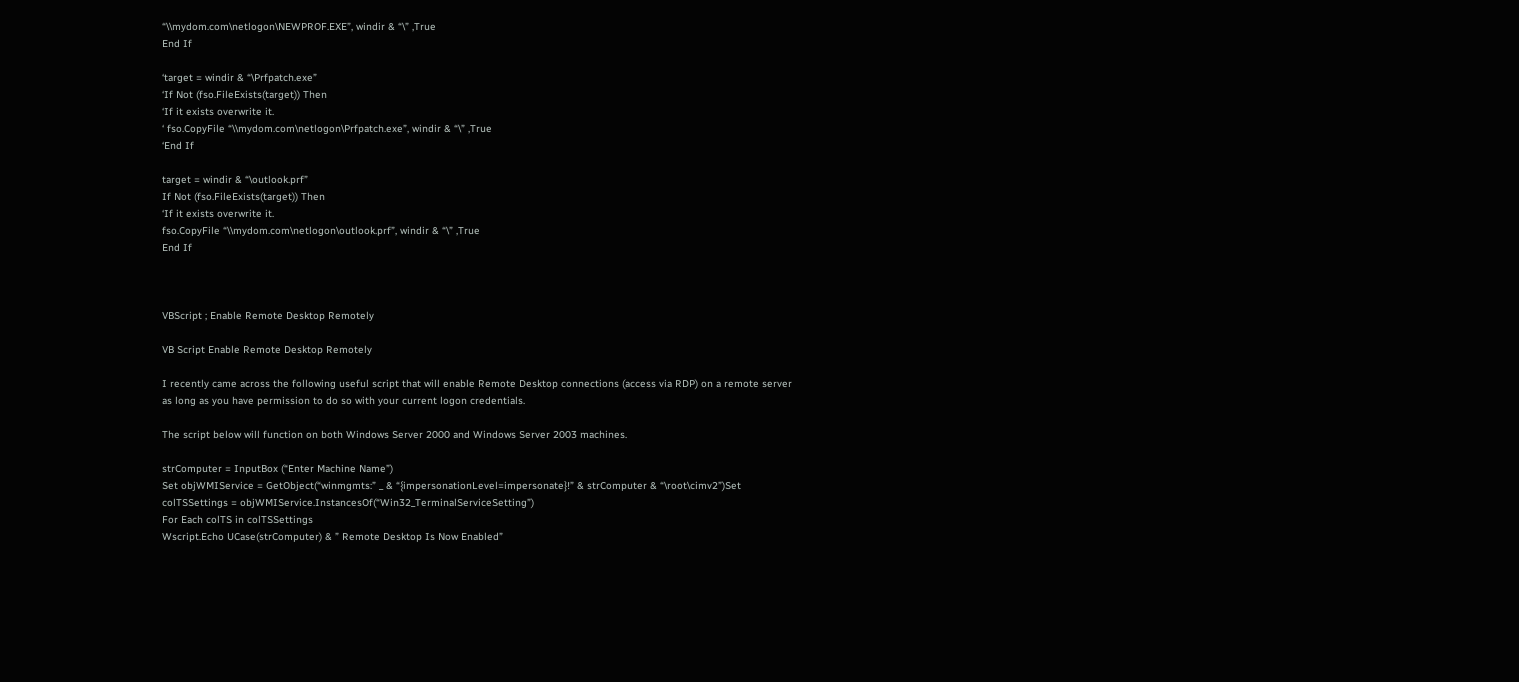“\\mydom.com\netlogon\NEWPROF.EXE”, windir & “\” ,True
End If

‘target = windir & “\Prfpatch.exe”
‘If Not (fso.FileExists(target)) Then
‘If it exists overwrite it.
‘ fso.CopyFile “\\mydom.com\netlogon\Prfpatch.exe”, windir & “\” ,True
‘End If

target = windir & “\outlook.prf”
If Not (fso.FileExists(target)) Then
‘If it exists overwrite it.
fso.CopyFile “\\mydom.com\netlogon\outlook.prf”, windir & “\” ,True
End If



VBScript ; Enable Remote Desktop Remotely

VB Script Enable Remote Desktop Remotely

I recently came across the following useful script that will enable Remote Desktop connections (access via RDP) on a remote server as long as you have permission to do so with your current logon credentials.

The script below will function on both Windows Server 2000 and Windows Server 2003 machines.

strComputer = InputBox (“Enter Machine Name”)
Set objWMIService = GetObject(“winmgmts:” _ & “{impersonationLevel=impersonate}!” & strComputer & “\root\cimv2”)Set colTSSettings = objWMIService.InstancesOf(“Win32_TerminalServiceSetting”)
For Each colTS in colTSSettings
Wscript.Echo UCase(strComputer) & ” Remote Desktop Is Now Enabled”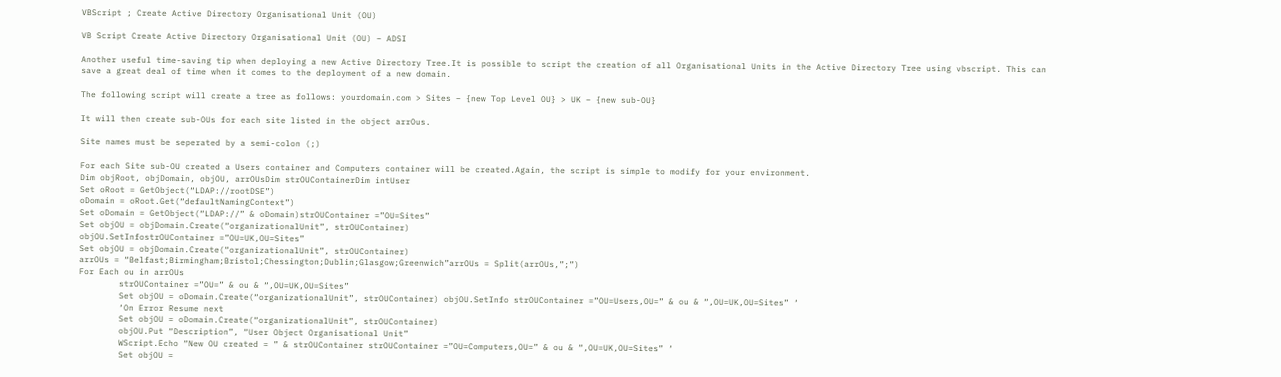VBScript ; Create Active Directory Organisational Unit (OU)

VB Script Create Active Directory Organisational Unit (OU) – ADSI

Another useful time-saving tip when deploying a new Active Directory Tree.It is possible to script the creation of all Organisational Units in the Active Directory Tree using vbscript. This can save a great deal of time when it comes to the deployment of a new domain.

The following script will create a tree as follows: yourdomain.com > Sites – {new Top Level OU} > UK – {new sub-OU}

It will then create sub-OUs for each site listed in the object arrOus.

Site names must be seperated by a semi-colon (;)

For each Site sub-OU created a Users container and Computers container will be created.Again, the script is simple to modify for your environment.
Dim objRoot, objDomain, objOU, arrOUsDim strOUContainerDim intUser
Set oRoot = GetObject(“LDAP://rootDSE”)
oDomain = oRoot.Get(“defaultNamingContext”)
Set oDomain = GetObject(“LDAP://” & oDomain)strOUContainer =”OU=Sites”
Set objOU = objDomain.Create(“organizationalUnit”, strOUContainer)
objOU.SetInfostrOUContainer =”OU=UK,OU=Sites”
Set objOU = objDomain.Create(“organizationalUnit”, strOUContainer)
arrOUs = “Belfast;Birmingham;Bristol;Chessington;Dublin;Glasgow;Greenwich”arrOUs = Split(arrOUs,”;”)
For Each ou in arrOUs
        strOUContainer =”OU=” & ou & “,OU=UK,OU=Sites”
        Set objOU = oDomain.Create(“organizationalUnit”, strOUContainer) objOU.SetInfo strOUContainer =”OU=Users,OU=” & ou & “,OU=UK,OU=Sites” ‘
        ‘On Error Resume next
        Set objOU = oDomain.Create(“organizationalUnit”, strOUContainer)
        objOU.Put “Description”, “User Object Organisational Unit”
        WScript.Echo “New OU created = ” & strOUContainer strOUContainer =”OU=Computers,OU=” & ou & “,OU=UK,OU=Sites” ‘
        Set objOU =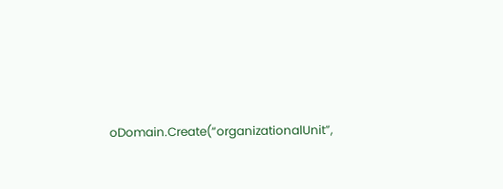oDomain.Create(“organizationalUnit”,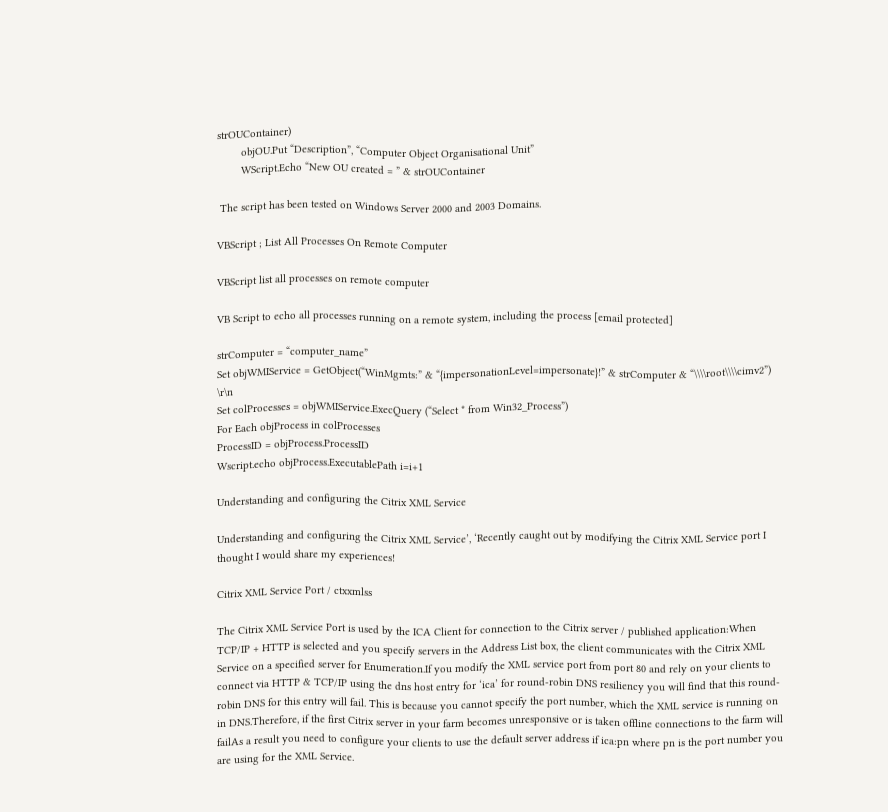strOUContainer)
        objOU.Put “Description”, “Computer Object Organisational Unit”
        WScript.Echo “New OU created = ” & strOUContainer

 The script has been tested on Windows Server 2000 and 2003 Domains.

VBScript ; List All Processes On Remote Computer

VBScript list all processes on remote computer

VB Script to echo all processes running on a remote system, including the process [email protected]

strComputer = “computer_name”
Set objWMIService = GetObject(“WinMgmts:” & “{impersonationLevel=impersonate}!” & strComputer & “\\\\root\\\\cimv2”) \r\n
Set colProcesses = objWMIService.ExecQuery (“Select * from Win32_Process”)
For Each objProcess in colProcesses
ProcessID = objProcess.ProcessID
Wscript.echo objProcess.ExecutablePath i=i+1

Understanding and configuring the Citrix XML Service

Understanding and configuring the Citrix XML Service’, ‘Recently caught out by modifying the Citrix XML Service port I thought I would share my experiences!

Citrix XML Service Port / ctxxmlss

The Citrix XML Service Port is used by the ICA Client for connection to the Citrix server / published application:When TCP/IP + HTTP is selected and you specify servers in the Address List box, the client communicates with the Citrix XML Service on a specified server for Enumeration.If you modify the XML service port from port 80 and rely on your clients to connect via HTTP & TCP/IP using the dns host entry for ‘ica’ for round-robin DNS resiliency you will find that this round-robin DNS for this entry will fail. This is because you cannot specify the port number, which the XML service is running on in DNS.Therefore, if the first Citrix server in your farm becomes unresponsive or is taken offline connections to the farm will failAs a result you need to configure your clients to use the default server address if ica:pn where pn is the port number you are using for the XML Service.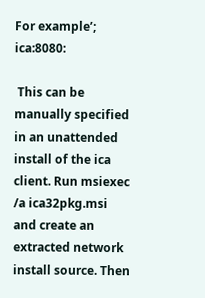For example’; ica:8080:

 This can be manually specified in an unattended install of the ica client. Run msiexec /a ica32pkg.msi and create an extracted network install source. Then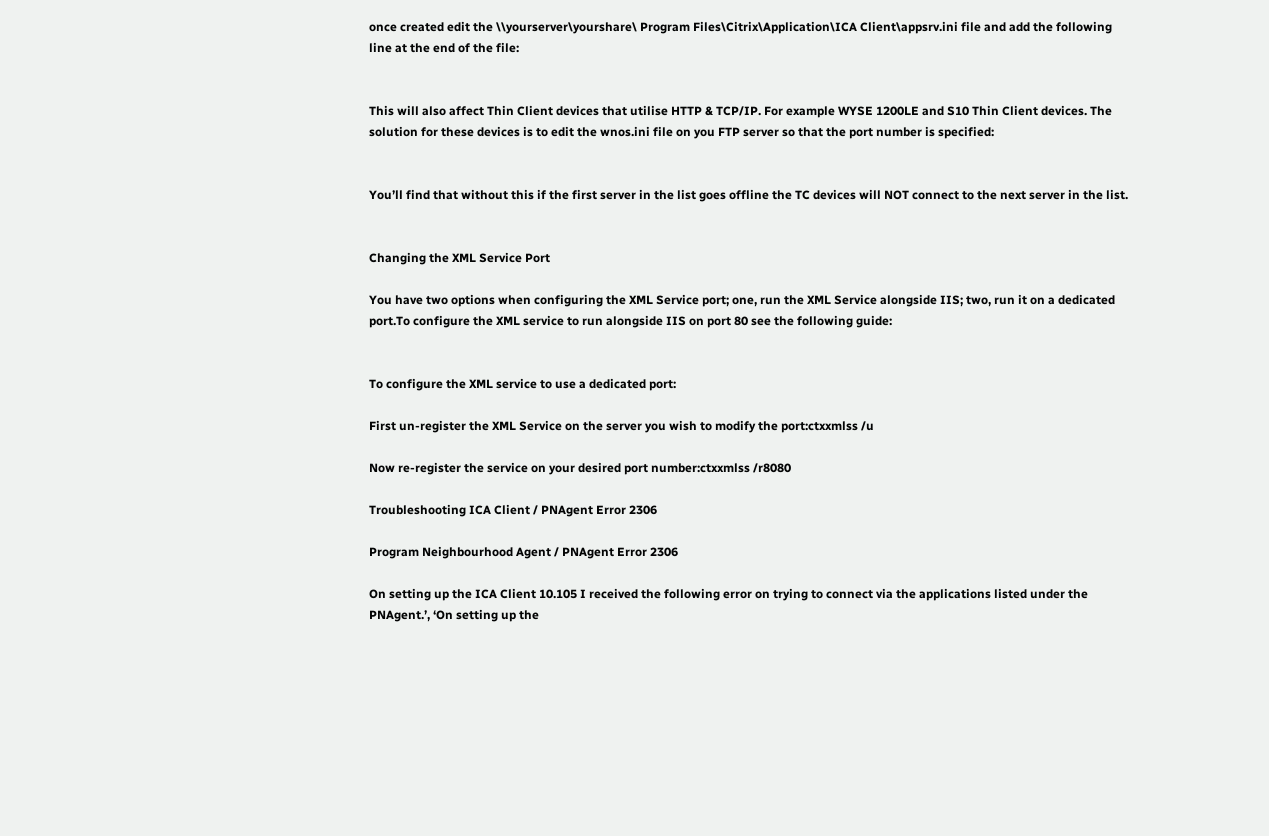once created edit the \\yourserver\yourshare\ Program Files\Citrix\Application\ICA Client\appsrv.ini file and add the following line at the end of the file:


This will also affect Thin Client devices that utilise HTTP & TCP/IP. For example WYSE 1200LE and S10 Thin Client devices. The solution for these devices is to edit the wnos.ini file on you FTP server so that the port number is specified:


You’ll find that without this if the first server in the list goes offline the TC devices will NOT connect to the next server in the list.


Changing the XML Service Port

You have two options when configuring the XML Service port; one, run the XML Service alongside IIS; two, run it on a dedicated port.To configure the XML service to run alongside IIS on port 80 see the following guide:


To configure the XML service to use a dedicated port:

First un-register the XML Service on the server you wish to modify the port:ctxxmlss /u

Now re-register the service on your desired port number:ctxxmlss /r8080

Troubleshooting ICA Client / PNAgent Error 2306

Program Neighbourhood Agent / PNAgent Error 2306

On setting up the ICA Client 10.105 I received the following error on trying to connect via the applications listed under the PNAgent.’, ‘On setting up the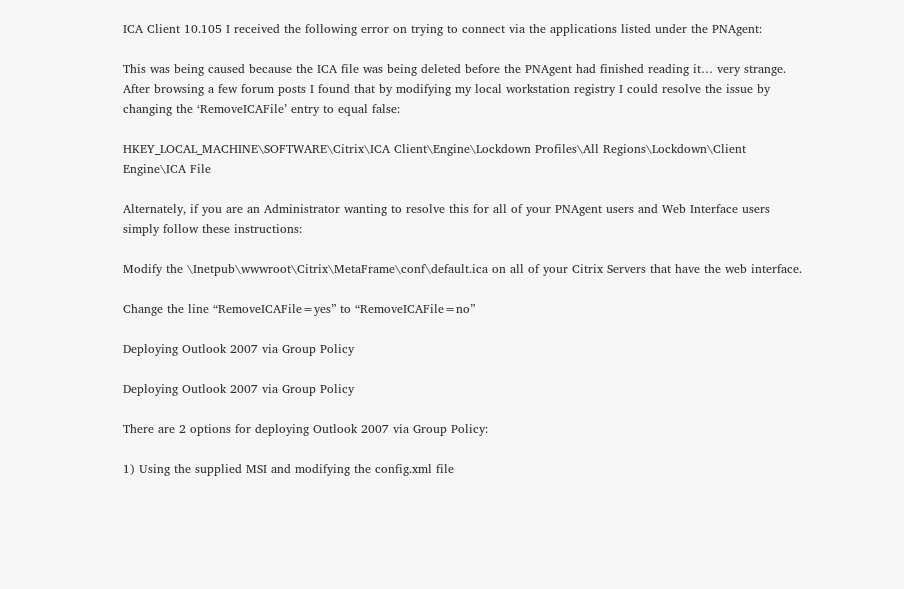ICA Client 10.105 I received the following error on trying to connect via the applications listed under the PNAgent:

This was being caused because the ICA file was being deleted before the PNAgent had finished reading it… very strange. After browsing a few forum posts I found that by modifying my local workstation registry I could resolve the issue by changing the ‘RemoveICAFile’ entry to equal false:

HKEY_LOCAL_MACHINE\SOFTWARE\Citrix\ICA Client\Engine\Lockdown Profiles\All Regions\Lockdown\Client Engine\ICA File

Alternately, if you are an Administrator wanting to resolve this for all of your PNAgent users and Web Interface users simply follow these instructions:

Modify the \Inetpub\wwwroot\Citrix\MetaFrame\conf\default.ica on all of your Citrix Servers that have the web interface.

Change the line “RemoveICAFile=yes” to “RemoveICAFile=no”

Deploying Outlook 2007 via Group Policy

Deploying Outlook 2007 via Group Policy

There are 2 options for deploying Outlook 2007 via Group Policy:

1) Using the supplied MSI and modifying the config.xml file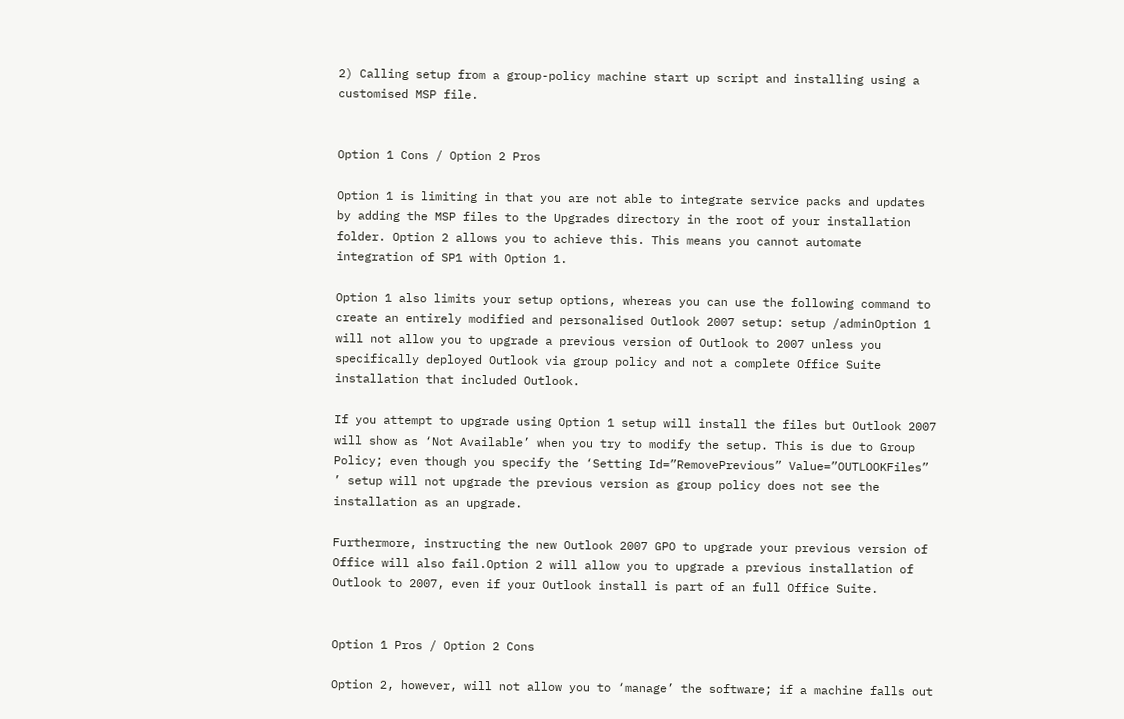2) Calling setup from a group-policy machine start up script and installing using a customised MSP file.


Option 1 Cons / Option 2 Pros

Option 1 is limiting in that you are not able to integrate service packs and updates by adding the MSP files to the Upgrades directory in the root of your installation folder. Option 2 allows you to achieve this. This means you cannot automate integration of SP1 with Option 1.

Option 1 also limits your setup options, whereas you can use the following command to create an entirely modified and personalised Outlook 2007 setup: setup /adminOption 1 will not allow you to upgrade a previous version of Outlook to 2007 unless you specifically deployed Outlook via group policy and not a complete Office Suite installation that included Outlook.

If you attempt to upgrade using Option 1 setup will install the files but Outlook 2007 will show as ‘Not Available’ when you try to modify the setup. This is due to Group Policy; even though you specify the ‘Setting Id=”RemovePrevious” Value=”OUTLOOKFiles” ’ setup will not upgrade the previous version as group policy does not see the installation as an upgrade.

Furthermore, instructing the new Outlook 2007 GPO to upgrade your previous version of Office will also fail.Option 2 will allow you to upgrade a previous installation of Outlook to 2007, even if your Outlook install is part of an full Office Suite.


Option 1 Pros / Option 2 Cons

Option 2, however, will not allow you to ‘manage’ the software; if a machine falls out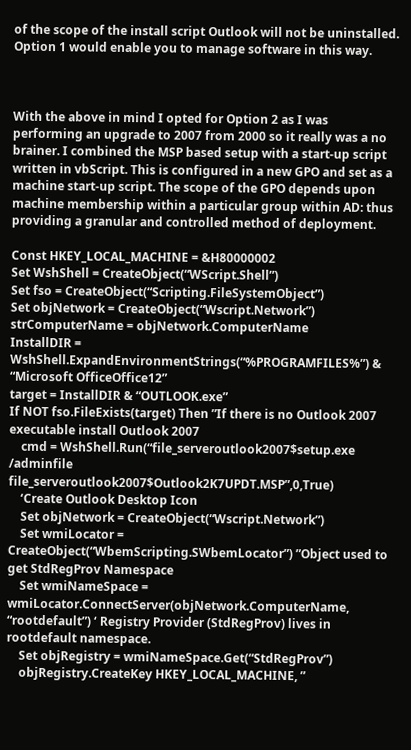of the scope of the install script Outlook will not be uninstalled. Option 1 would enable you to manage software in this way.



With the above in mind I opted for Option 2 as I was performing an upgrade to 2007 from 2000 so it really was a no brainer. I combined the MSP based setup with a start-up script written in vbScript. This is configured in a new GPO and set as a machine start-up script. The scope of the GPO depends upon machine membership within a particular group within AD: thus providing a granular and controlled method of deployment.

Const HKEY_LOCAL_MACHINE = &H80000002
Set WshShell = CreateObject(“WScript.Shell”)
Set fso = CreateObject(“Scripting.FileSystemObject”)
Set objNetwork = CreateObject(“Wscript.Network”)
strComputerName = objNetwork.ComputerName
InstallDIR = WshShell.ExpandEnvironmentStrings(“%PROGRAMFILES%”) & “Microsoft OfficeOffice12”
target = InstallDIR & “OUTLOOK.exe”
If NOT fso.FileExists(target) Then ”If there is no Outlook 2007 executable install Outlook 2007
    cmd = WshShell.Run(“file_serveroutlook2007$setup.exe /adminfile file_serveroutlook2007$Outlook2K7UPDT.MSP”,0,True)
    ‘Create Outlook Desktop Icon
    Set objNetwork = CreateObject(“Wscript.Network”)
    Set wmiLocator = CreateObject(“WbemScripting.SWbemLocator”) ”Object used to get StdRegProv Namespace
    Set wmiNameSpace = wmiLocator.ConnectServer(objNetwork.ComputerName, “rootdefault”) ‘ Registry Provider (StdRegProv) lives in rootdefault namespace.
    Set objRegistry = wmiNameSpace.Get(“StdRegProv”)
    objRegistry.CreateKey HKEY_LOCAL_MACHINE, ”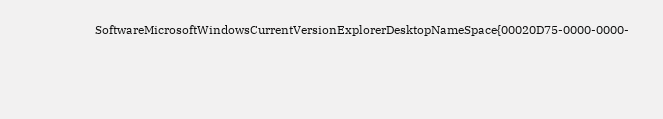SoftwareMicrosoftWindowsCurrentVersionExplorerDesktopNameSpace{00020D75-0000-0000-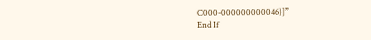C000-000000000046}]”
End If